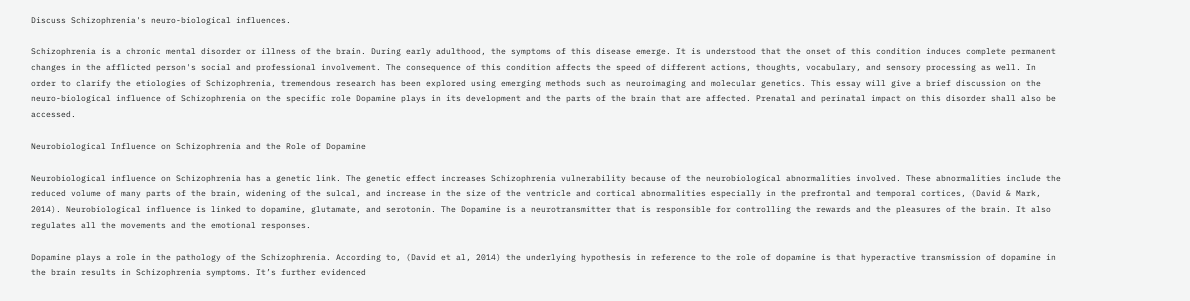Discuss Schizophrenia's neuro-biological influences.

Schizophrenia is a chronic mental disorder or illness of the brain. During early adulthood, the symptoms of this disease emerge. It is understood that the onset of this condition induces complete permanent changes in the afflicted person's social and professional involvement. The consequence of this condition affects the speed of different actions, thoughts, vocabulary, and sensory processing as well. In order to clarify the etiologies of Schizophrenia, tremendous research has been explored using emerging methods such as neuroimaging and molecular genetics. This essay will give a brief discussion on the neuro-biological influence of Schizophrenia on the specific role Dopamine plays in its development and the parts of the brain that are affected. Prenatal and perinatal impact on this disorder shall also be accessed.

Neurobiological Influence on Schizophrenia and the Role of Dopamine

Neurobiological influence on Schizophrenia has a genetic link. The genetic effect increases Schizophrenia vulnerability because of the neurobiological abnormalities involved. These abnormalities include the reduced volume of many parts of the brain, widening of the sulcal, and increase in the size of the ventricle and cortical abnormalities especially in the prefrontal and temporal cortices, (David & Mark, 2014). Neurobiological influence is linked to dopamine, glutamate, and serotonin. The Dopamine is a neurotransmitter that is responsible for controlling the rewards and the pleasures of the brain. It also regulates all the movements and the emotional responses.

Dopamine plays a role in the pathology of the Schizophrenia. According to, (David et al, 2014) the underlying hypothesis in reference to the role of dopamine is that hyperactive transmission of dopamine in the brain results in Schizophrenia symptoms. It’s further evidenced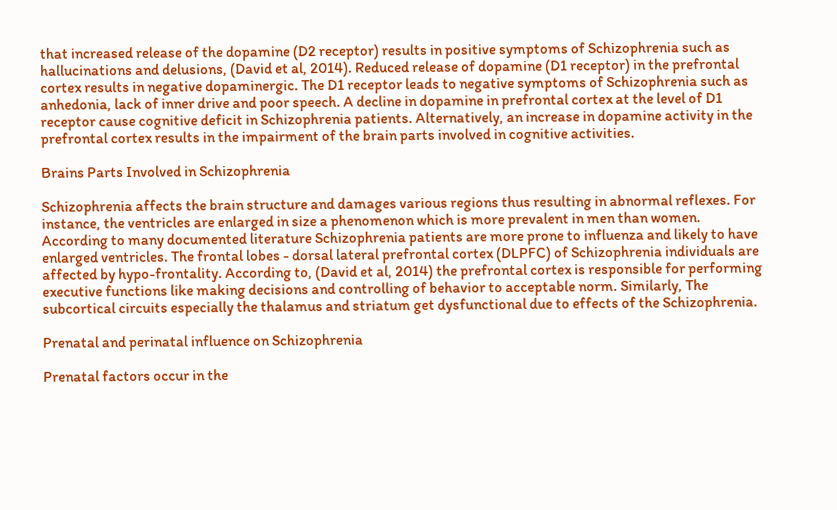that increased release of the dopamine (D2 receptor) results in positive symptoms of Schizophrenia such as hallucinations and delusions, (David et al, 2014). Reduced release of dopamine (D1 receptor) in the prefrontal cortex results in negative dopaminergic. The D1 receptor leads to negative symptoms of Schizophrenia such as anhedonia, lack of inner drive and poor speech. A decline in dopamine in prefrontal cortex at the level of D1 receptor cause cognitive deficit in Schizophrenia patients. Alternatively, an increase in dopamine activity in the prefrontal cortex results in the impairment of the brain parts involved in cognitive activities.

Brains Parts Involved in Schizophrenia

Schizophrenia affects the brain structure and damages various regions thus resulting in abnormal reflexes. For instance, the ventricles are enlarged in size a phenomenon which is more prevalent in men than women. According to many documented literature Schizophrenia patients are more prone to influenza and likely to have enlarged ventricles. The frontal lobes - dorsal lateral prefrontal cortex (DLPFC) of Schizophrenia individuals are affected by hypo-frontality. According to, (David et al, 2014) the prefrontal cortex is responsible for performing executive functions like making decisions and controlling of behavior to acceptable norm. Similarly, The subcortical circuits especially the thalamus and striatum get dysfunctional due to effects of the Schizophrenia.

Prenatal and perinatal influence on Schizophrenia

Prenatal factors occur in the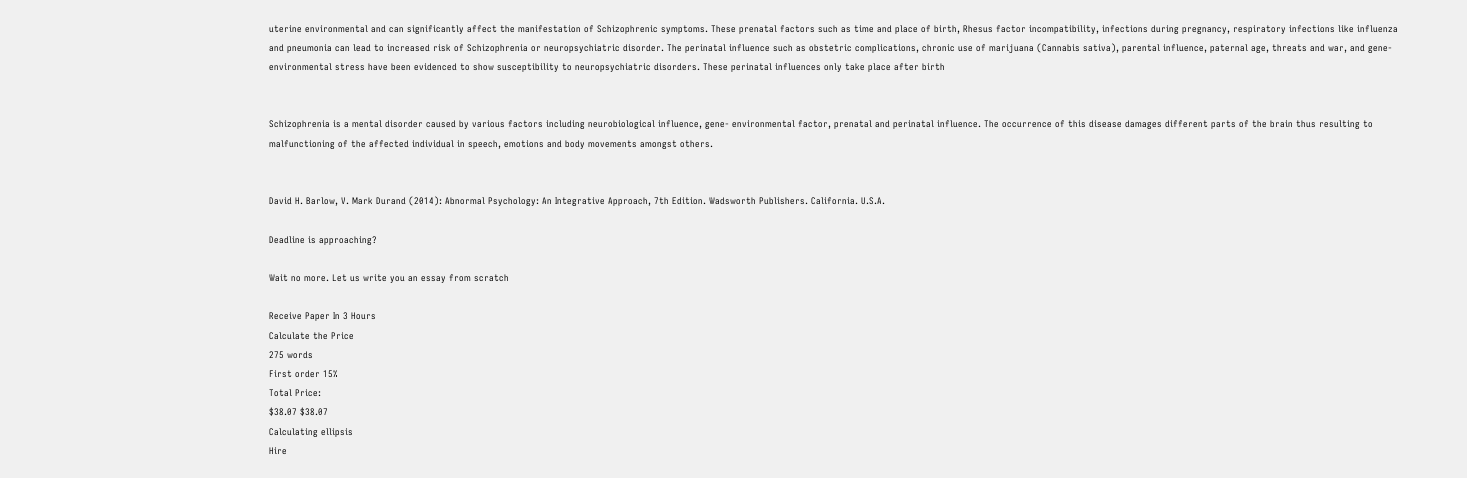uterine environmental and can significantly affect the manifestation of Schizophrenic symptoms. These prenatal factors such as time and place of birth, Rhesus factor incompatibility, infections during pregnancy, respiratory infections like influenza and pneumonia can lead to increased risk of Schizophrenia or neuropsychiatric disorder. The perinatal influence such as obstetric complications, chronic use of marijuana (Cannabis sativa), parental influence, paternal age, threats and war, and gene- environmental stress have been evidenced to show susceptibility to neuropsychiatric disorders. These perinatal influences only take place after birth


Schizophrenia is a mental disorder caused by various factors including neurobiological influence, gene- environmental factor, prenatal and perinatal influence. The occurrence of this disease damages different parts of the brain thus resulting to malfunctioning of the affected individual in speech, emotions and body movements amongst others.


David H. Barlow, V. Mark Durand (2014): Abnormal Psychology: An Integrative Approach, 7th Edition. Wadsworth Publishers. California. U.S.A.

Deadline is approaching?

Wait no more. Let us write you an essay from scratch

Receive Paper In 3 Hours
Calculate the Price
275 words
First order 15%
Total Price:
$38.07 $38.07
Calculating ellipsis
Hire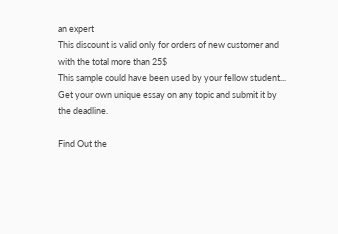an expert
This discount is valid only for orders of new customer and with the total more than 25$
This sample could have been used by your fellow student... Get your own unique essay on any topic and submit it by the deadline.

Find Out the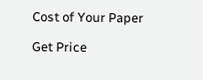Cost of Your Paper

Get Price